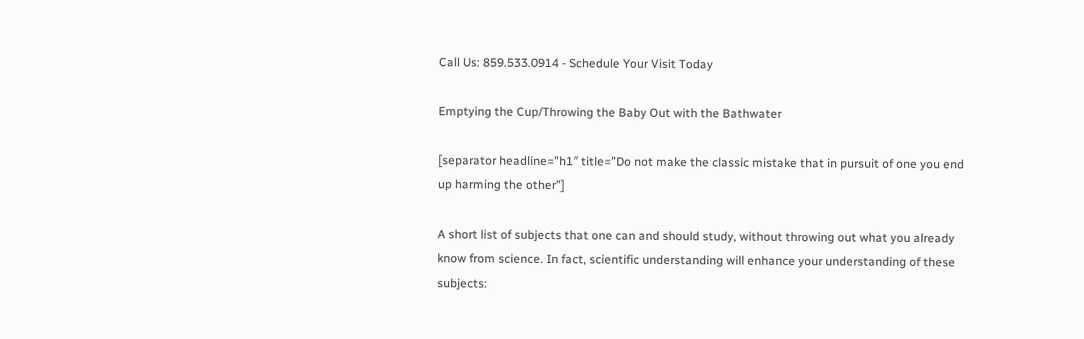Call Us: 859.533.0914 - Schedule Your Visit Today

Emptying the Cup/Throwing the Baby Out with the Bathwater

[separator headline=”h1″ title=”Do not make the classic mistake that in pursuit of one you end up harming the other”]

A short list of subjects that one can and should study, without throwing out what you already know from science. In fact, scientific understanding will enhance your understanding of these subjects: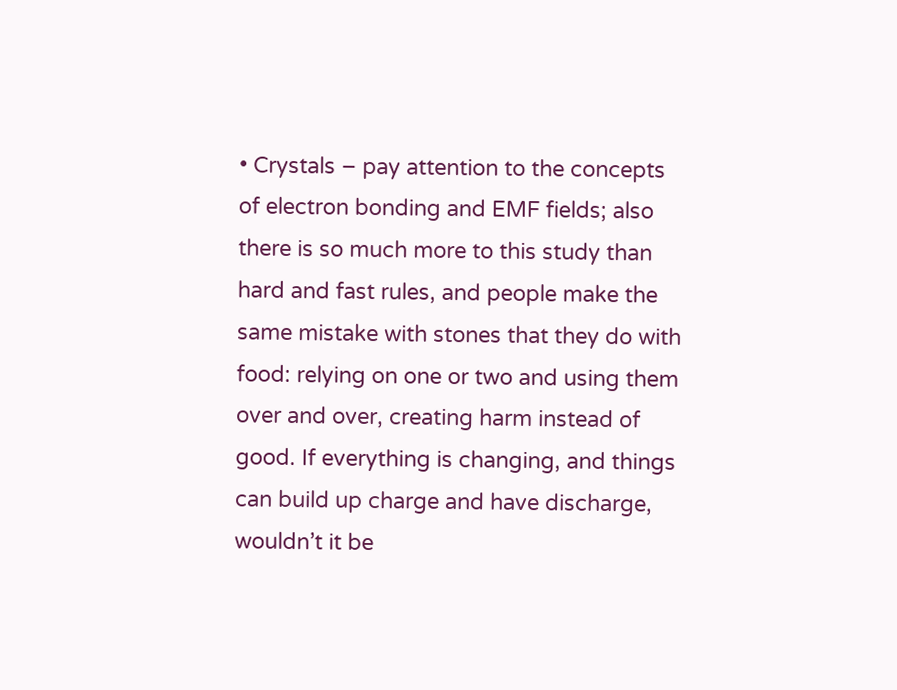• Crystals – pay attention to the concepts of electron bonding and EMF fields; also there is so much more to this study than hard and fast rules, and people make the same mistake with stones that they do with food: relying on one or two and using them over and over, creating harm instead of good. If everything is changing, and things can build up charge and have discharge, wouldn’t it be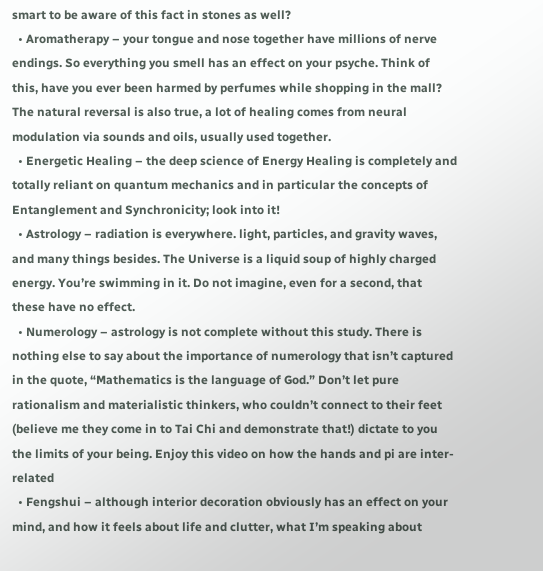smart to be aware of this fact in stones as well?
  • Aromatherapy – your tongue and nose together have millions of nerve endings. So everything you smell has an effect on your psyche. Think of this, have you ever been harmed by perfumes while shopping in the mall? The natural reversal is also true, a lot of healing comes from neural modulation via sounds and oils, usually used together.
  • Energetic Healing – the deep science of Energy Healing is completely and totally reliant on quantum mechanics and in particular the concepts of Entanglement and Synchronicity; look into it!
  • Astrology – radiation is everywhere. light, particles, and gravity waves, and many things besides. The Universe is a liquid soup of highly charged energy. You’re swimming in it. Do not imagine, even for a second, that these have no effect.
  • Numerology – astrology is not complete without this study. There is nothing else to say about the importance of numerology that isn’t captured in the quote, “Mathematics is the language of God.” Don’t let pure rationalism and materialistic thinkers, who couldn’t connect to their feet (believe me they come in to Tai Chi and demonstrate that!) dictate to you the limits of your being. Enjoy this video on how the hands and pi are inter-related
  • Fengshui – although interior decoration obviously has an effect on your mind, and how it feels about life and clutter, what I’m speaking about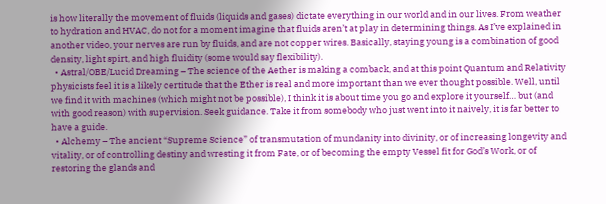is how literally the movement of fluids (liquids and gases) dictate everything in our world and in our lives. From weather to hydration and HVAC, do not for a moment imagine that fluids aren’t at play in determining things. As I’ve explained in another video, your nerves are run by fluids, and are not copper wires. Basically, staying young is a combination of good density, light spirt, and high fluidity (some would say flexibility).
  • Astral/OBE/Lucid Dreaming – The science of the Aether is making a comback, and at this point Quantum and Relativity physicists feel it is a likely certitude that the Ether is real and more important than we ever thought possible. Well, until we find it with machines (which might not be possible), I think it is about time you go and explore it yourself… but (and with good reason) with supervision. Seek guidance. Take it from somebody who just went into it naively, it is far better to have a guide.
  • Alchemy – The ancient “Supreme Science” of transmutation of mundanity into divinity, or of increasing longevity and vitality, or of controlling destiny and wresting it from Fate, or of becoming the empty Vessel fit for God’s Work, or of restoring the glands and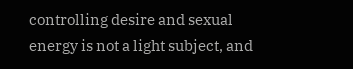controlling desire and sexual energy is not a light subject, and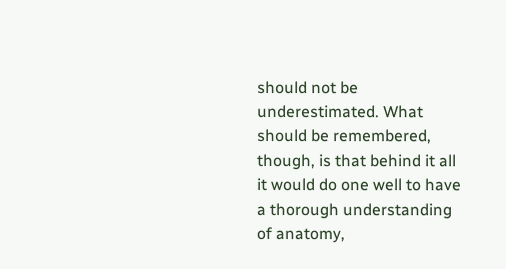should not be underestimated. What should be remembered, though, is that behind it all it would do one well to have a thorough understanding of anatomy,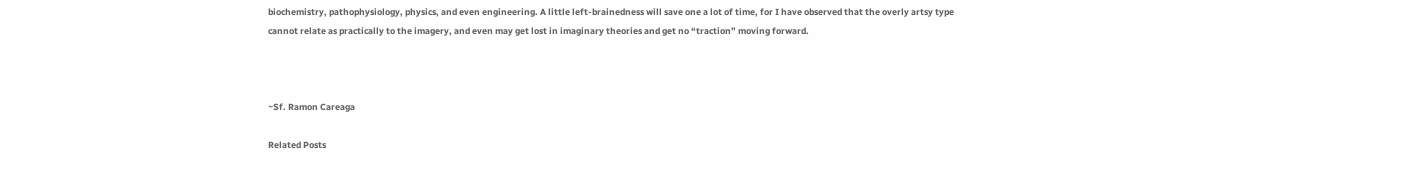biochemistry, pathophysiology, physics, and even engineering. A little left-brainedness will save one a lot of time, for I have observed that the overly artsy type cannot relate as practically to the imagery, and even may get lost in imaginary theories and get no “traction” moving forward.



~Sf. Ramon Careaga

Related Posts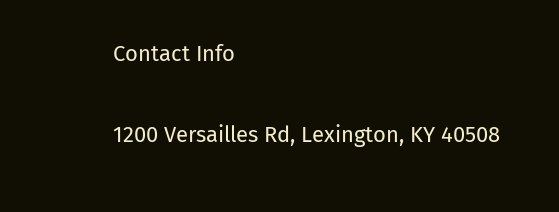Contact Info

1200 Versailles Rd, Lexington, KY 40508